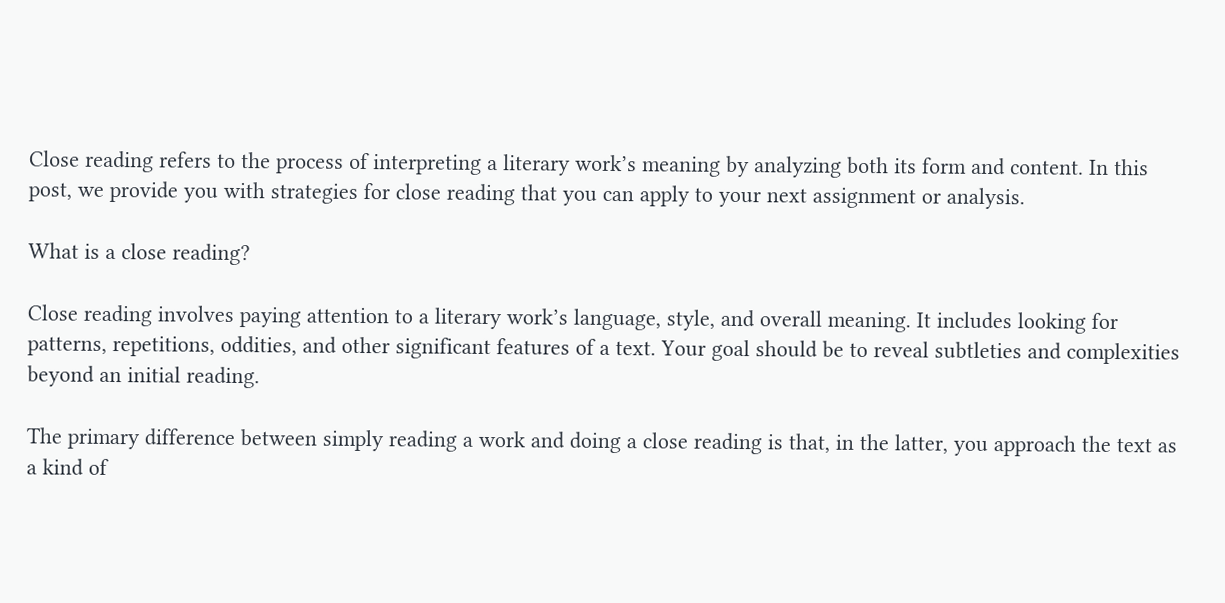Close reading refers to the process of interpreting a literary work’s meaning by analyzing both its form and content. In this post, we provide you with strategies for close reading that you can apply to your next assignment or analysis.

What is a close reading?

Close reading involves paying attention to a literary work’s language, style, and overall meaning. It includes looking for patterns, repetitions, oddities, and other significant features of a text. Your goal should be to reveal subtleties and complexities beyond an initial reading.

The primary difference between simply reading a work and doing a close reading is that, in the latter, you approach the text as a kind of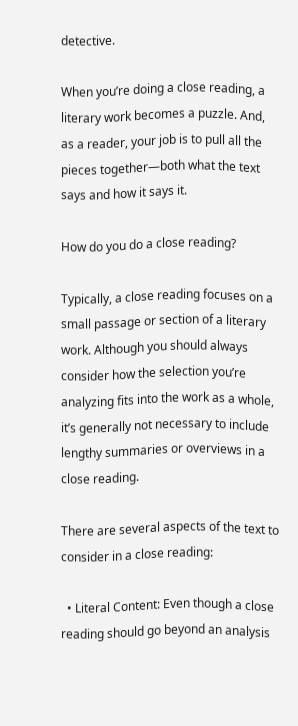detective.

When you’re doing a close reading, a literary work becomes a puzzle. And, as a reader, your job is to pull all the pieces together—both what the text says and how it says it.

How do you do a close reading?

Typically, a close reading focuses on a small passage or section of a literary work. Although you should always consider how the selection you’re analyzing fits into the work as a whole, it’s generally not necessary to include lengthy summaries or overviews in a close reading.

There are several aspects of the text to consider in a close reading:

  • Literal Content: Even though a close reading should go beyond an analysis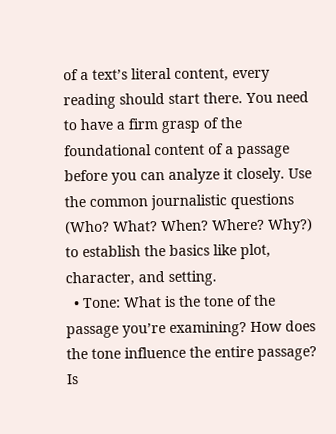of a text’s literal content, every reading should start there. You need to have a firm grasp of the foundational content of a passage before you can analyze it closely. Use the common journalistic questions (Who? What? When? Where? Why?) to establish the basics like plot, character, and setting.
  • Tone: What is the tone of the passage you’re examining? How does the tone influence the entire passage? Is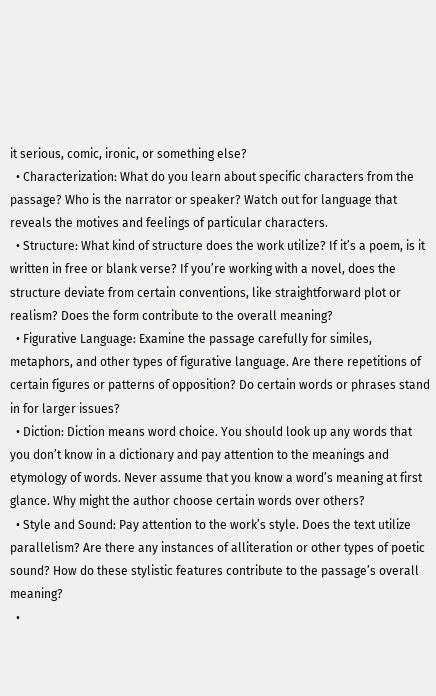it serious, comic, ironic, or something else?
  • Characterization: What do you learn about specific characters from the passage? Who is the narrator or speaker? Watch out for language that reveals the motives and feelings of particular characters.
  • Structure: What kind of structure does the work utilize? If it’s a poem, is it written in free or blank verse? If you’re working with a novel, does the structure deviate from certain conventions, like straightforward plot or realism? Does the form contribute to the overall meaning?
  • Figurative Language: Examine the passage carefully for similes, metaphors, and other types of figurative language. Are there repetitions of certain figures or patterns of opposition? Do certain words or phrases stand in for larger issues?
  • Diction: Diction means word choice. You should look up any words that you don’t know in a dictionary and pay attention to the meanings and etymology of words. Never assume that you know a word’s meaning at first glance. Why might the author choose certain words over others?
  • Style and Sound: Pay attention to the work’s style. Does the text utilize parallelism? Are there any instances of alliteration or other types of poetic sound? How do these stylistic features contribute to the passage’s overall meaning?
  •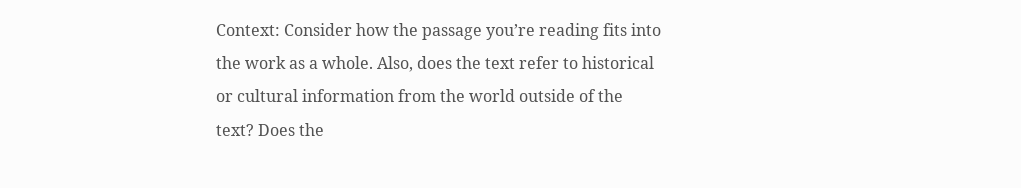Context: Consider how the passage you’re reading fits into the work as a whole. Also, does the text refer to historical or cultural information from the world outside of the text? Does the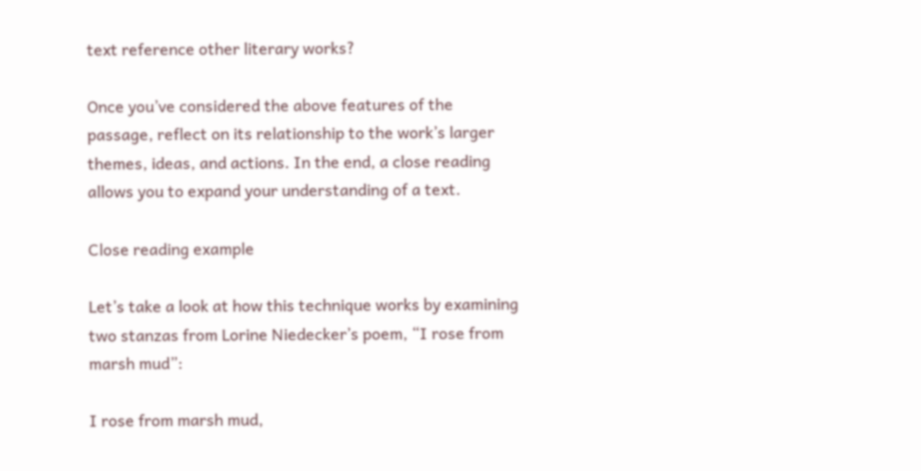text reference other literary works?

Once you’ve considered the above features of the passage, reflect on its relationship to the work’s larger themes, ideas, and actions. In the end, a close reading allows you to expand your understanding of a text.

Close reading example

Let’s take a look at how this technique works by examining two stanzas from Lorine Niedecker’s poem, “I rose from marsh mud”:

I rose from marsh mud,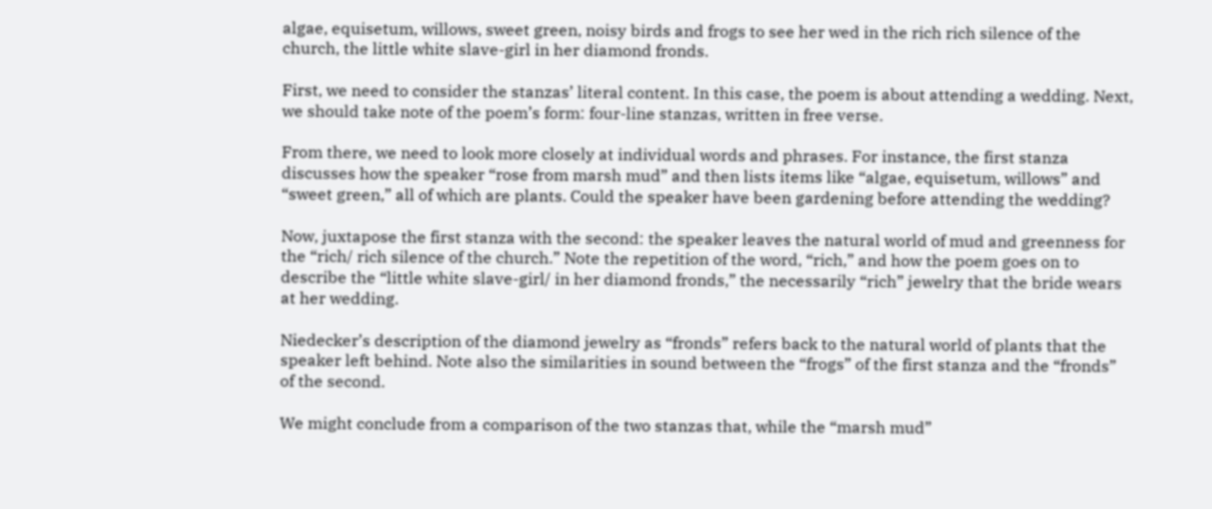algae, equisetum, willows, sweet green, noisy birds and frogs to see her wed in the rich rich silence of the church, the little white slave-girl in her diamond fronds.

First, we need to consider the stanzas’ literal content. In this case, the poem is about attending a wedding. Next, we should take note of the poem’s form: four-line stanzas, written in free verse.

From there, we need to look more closely at individual words and phrases. For instance, the first stanza discusses how the speaker “rose from marsh mud” and then lists items like “algae, equisetum, willows” and “sweet green,” all of which are plants. Could the speaker have been gardening before attending the wedding?

Now, juxtapose the first stanza with the second: the speaker leaves the natural world of mud and greenness for the “rich/ rich silence of the church.” Note the repetition of the word, “rich,” and how the poem goes on to describe the “little white slave-girl/ in her diamond fronds,” the necessarily “rich” jewelry that the bride wears at her wedding.

Niedecker’s description of the diamond jewelry as “fronds” refers back to the natural world of plants that the speaker left behind. Note also the similarities in sound between the “frogs” of the first stanza and the “fronds” of the second.

We might conclude from a comparison of the two stanzas that, while the “marsh mud”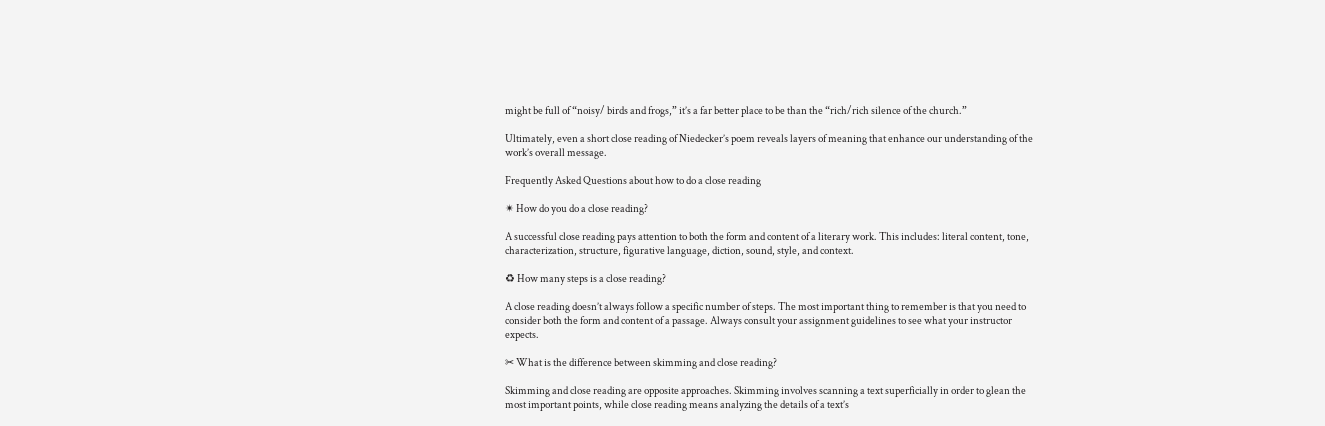might be full of “noisy/ birds and frogs,” it’s a far better place to be than the “rich/rich silence of the church.”

Ultimately, even a short close reading of Niedecker’s poem reveals layers of meaning that enhance our understanding of the work’s overall message.

Frequently Asked Questions about how to do a close reading

✴ How do you do a close reading?

A successful close reading pays attention to both the form and content of a literary work. This includes: literal content, tone, characterization, structure, figurative language, diction, sound, style, and context.

♻ How many steps is a close reading?

A close reading doesn’t always follow a specific number of steps. The most important thing to remember is that you need to consider both the form and content of a passage. Always consult your assignment guidelines to see what your instructor expects.

✂ What is the difference between skimming and close reading?

Skimming and close reading are opposite approaches. Skimming involves scanning a text superficially in order to glean the most important points, while close reading means analyzing the details of a text’s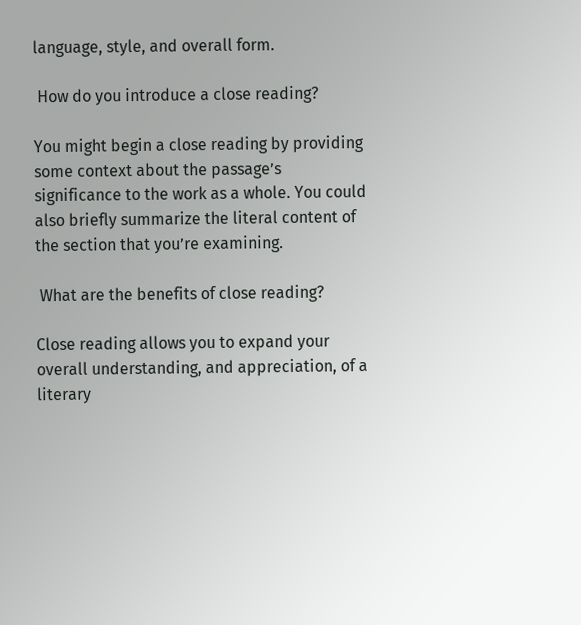language, style, and overall form.

 How do you introduce a close reading?

You might begin a close reading by providing some context about the passage’s significance to the work as a whole. You could also briefly summarize the literal content of the section that you’re examining.

 What are the benefits of close reading?

Close reading allows you to expand your overall understanding, and appreciation, of a literary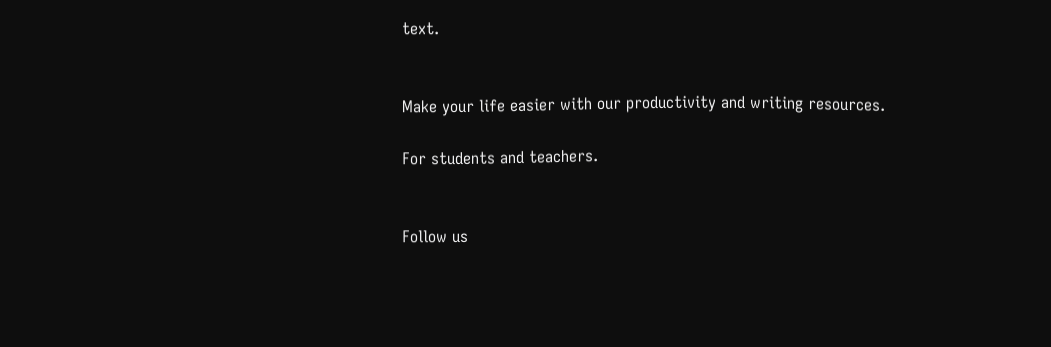text.


Make your life easier with our productivity and writing resources.

For students and teachers.


Follow us